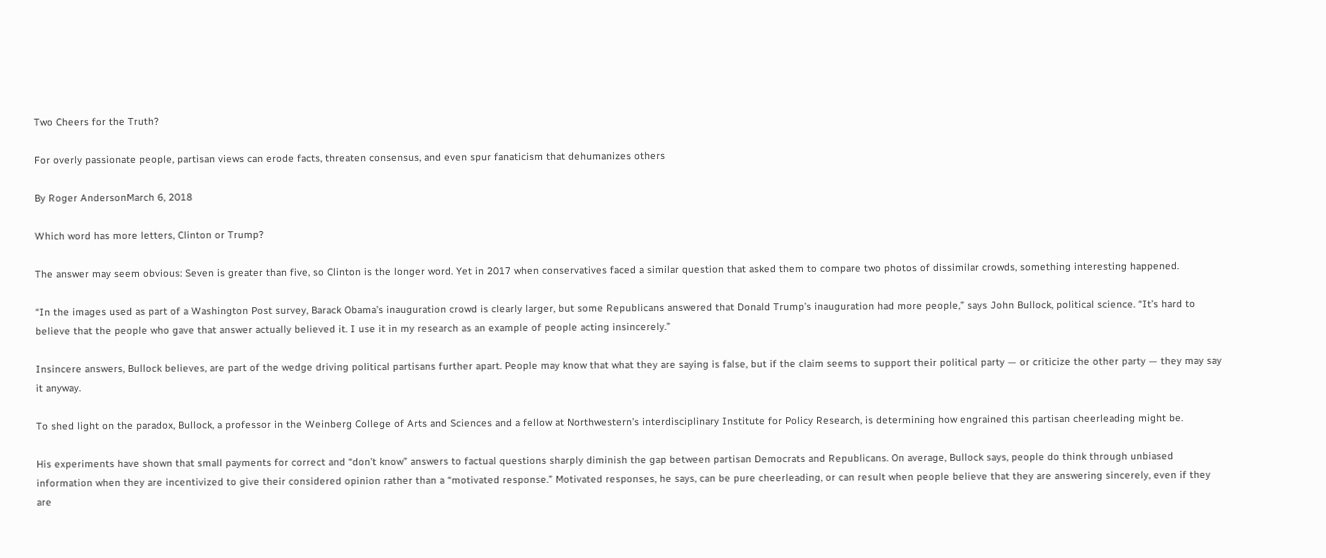Two Cheers for the Truth?

For overly passionate people, partisan views can erode facts, threaten consensus, and even spur fanaticism that dehumanizes others

By Roger AndersonMarch 6, 2018

Which word has more letters, Clinton or Trump?

The answer may seem obvious: Seven is greater than five, so Clinton is the longer word. Yet in 2017 when conservatives faced a similar question that asked them to compare two photos of dissimilar crowds, something interesting happened.

“In the images used as part of a Washington Post survey, Barack Obama’s inauguration crowd is clearly larger, but some Republicans answered that Donald Trump’s inauguration had more people,” says John Bullock, political science. “It’s hard to believe that the people who gave that answer actually believed it. I use it in my research as an example of people acting insincerely.”

Insincere answers, Bullock believes, are part of the wedge driving political partisans further apart. People may know that what they are saying is false, but if the claim seems to support their political party — or criticize the other party — they may say it anyway.

To shed light on the paradox, Bullock, a professor in the Weinberg College of Arts and Sciences and a fellow at Northwestern’s interdisciplinary Institute for Policy Research, is determining how engrained this partisan cheerleading might be.

His experiments have shown that small payments for correct and “don’t know” answers to factual questions sharply diminish the gap between partisan Democrats and Republicans. On average, Bullock says, people do think through unbiased information when they are incentivized to give their considered opinion rather than a “motivated response.” Motivated responses, he says, can be pure cheerleading, or can result when people believe that they are answering sincerely, even if they are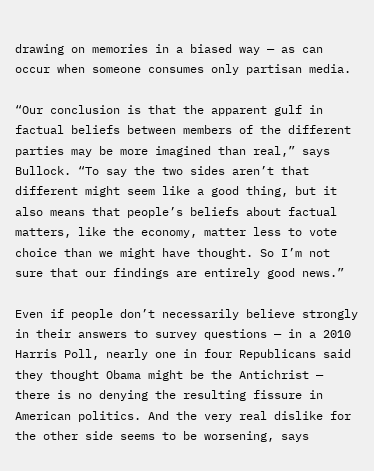drawing on memories in a biased way — as can occur when someone consumes only partisan media.

“Our conclusion is that the apparent gulf in factual beliefs between members of the different parties may be more imagined than real,” says Bullock. “To say the two sides aren’t that different might seem like a good thing, but it also means that people’s beliefs about factual matters, like the economy, matter less to vote choice than we might have thought. So I’m not sure that our findings are entirely good news.”

Even if people don’t necessarily believe strongly in their answers to survey questions — in a 2010 Harris Poll, nearly one in four Republicans said they thought Obama might be the Antichrist — there is no denying the resulting fissure in American politics. And the very real dislike for the other side seems to be worsening, says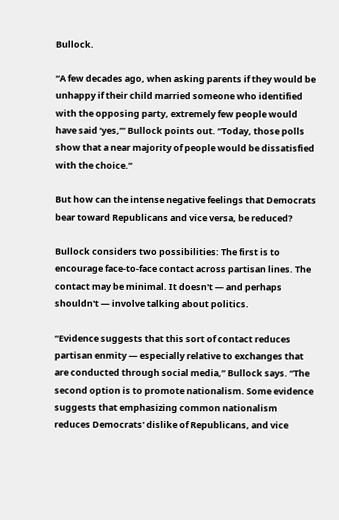Bullock.

“A few decades ago, when asking parents if they would be unhappy if their child married someone who identified with the opposing party, extremely few people would have said ‘yes,’” Bullock points out. “Today, those polls show that a near majority of people would be dissatisfied with the choice.”

But how can the intense negative feelings that Democrats bear toward Republicans and vice versa, be reduced?

Bullock considers two possibilities: The first is to encourage face-to-face contact across partisan lines. The contact may be minimal. It doesn't — and perhaps shouldn't — involve talking about politics.

“Evidence suggests that this sort of contact reduces partisan enmity — especially relative to exchanges that are conducted through social media,” Bullock says. “The second option is to promote nationalism. Some evidence suggests that emphasizing common nationalism  reduces Democrats' dislike of Republicans, and vice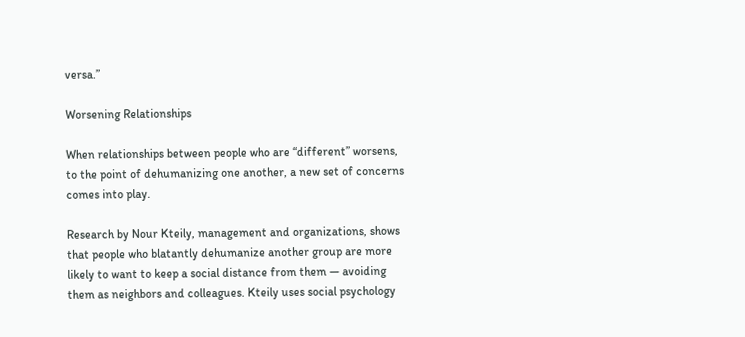versa.”

Worsening Relationships

When relationships between people who are “different” worsens, to the point of dehumanizing one another, a new set of concerns comes into play.

Research by Nour Kteily, management and organizations, shows that people who blatantly dehumanize another group are more likely to want to keep a social distance from them — avoiding them as neighbors and colleagues. Kteily uses social psychology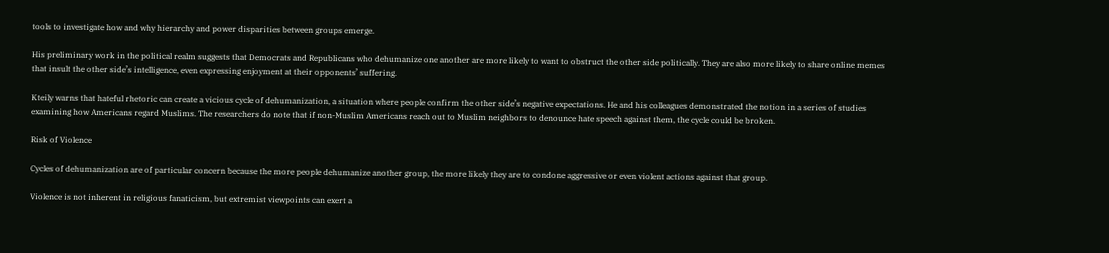tools to investigate how and why hierarchy and power disparities between groups emerge.

His preliminary work in the political realm suggests that Democrats and Republicans who dehumanize one another are more likely to want to obstruct the other side politically. They are also more likely to share online memes that insult the other side’s intelligence, even expressing enjoyment at their opponents’ suffering.

Kteily warns that hateful rhetoric can create a vicious cycle of dehumanization, a situation where people confirm the other side’s negative expectations. He and his colleagues demonstrated the notion in a series of studies examining how Americans regard Muslims. The researchers do note that if non-Muslim Americans reach out to Muslim neighbors to denounce hate speech against them, the cycle could be broken.

Risk of Violence

Cycles of dehumanization are of particular concern because the more people dehumanize another group, the more likely they are to condone aggressive or even violent actions against that group.

Violence is not inherent in religious fanaticism, but extremist viewpoints can exert a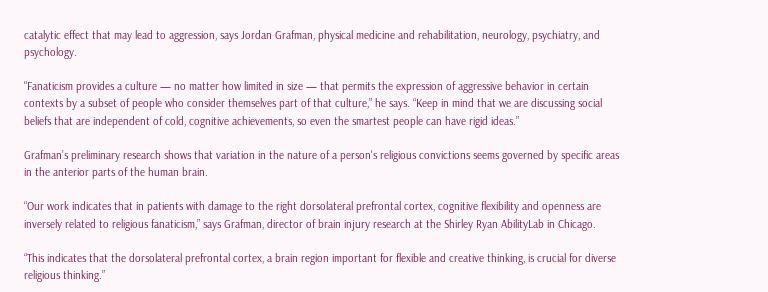catalytic effect that may lead to aggression, says Jordan Grafman, physical medicine and rehabilitation, neurology, psychiatry, and psychology.

"Fanaticism provides a culture — no matter how limited in size — that permits the expression of aggressive behavior in certain contexts by a subset of people who consider themselves part of that culture,” he says. “Keep in mind that we are discussing social beliefs that are independent of cold, cognitive achievements, so even the smartest people can have rigid ideas.”

Grafman’s preliminary research shows that variation in the nature of a person's religious convictions seems governed by specific areas in the anterior parts of the human brain.

“Our work indicates that in patients with damage to the right dorsolateral prefrontal cortex, cognitive flexibility and openness are inversely related to religious fanaticism,” says Grafman, director of brain injury research at the Shirley Ryan AbilityLab in Chicago.

“This indicates that the dorsolateral prefrontal cortex, a brain region important for flexible and creative thinking, is crucial for diverse religious thinking.”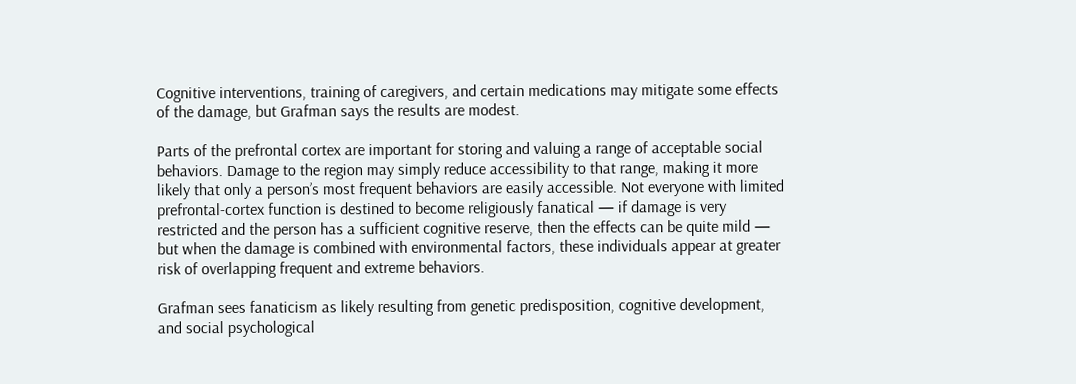Cognitive interventions, training of caregivers, and certain medications may mitigate some effects of the damage, but Grafman says the results are modest.

Parts of the prefrontal cortex are important for storing and valuing a range of acceptable social behaviors. Damage to the region may simply reduce accessibility to that range, making it more likely that only a person’s most frequent behaviors are easily accessible. Not everyone with limited prefrontal-cortex function is destined to become religiously fanatical — if damage is very restricted and the person has a sufficient cognitive reserve, then the effects can be quite mild — but when the damage is combined with environmental factors, these individuals appear at greater risk of overlapping frequent and extreme behaviors.

Grafman sees fanaticism as likely resulting from genetic predisposition, cognitive development, and social psychological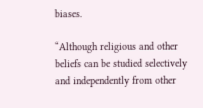biases.

“Although religious and other beliefs can be studied selectively and independently from other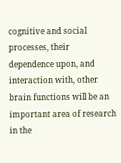cognitive and social processes, their dependence upon, and interaction with, other brain functions will be an important area of research in the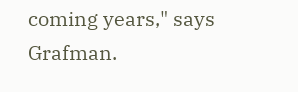coming years," says Grafman.